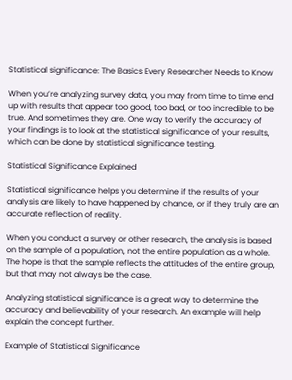Statistical significance: The Basics Every Researcher Needs to Know

When you’re analyzing survey data, you may from time to time end up with results that appear too good, too bad, or too incredible to be true. And sometimes they are. One way to verify the accuracy of your findings is to look at the statistical significance of your results, which can be done by statistical significance testing.

Statistical Significance Explained

Statistical significance helps you determine if the results of your analysis are likely to have happened by chance, or if they truly are an accurate reflection of reality.

When you conduct a survey or other research, the analysis is based on the sample of a population, not the entire population as a whole. The hope is that the sample reflects the attitudes of the entire group, but that may not always be the case.

Analyzing statistical significance is a great way to determine the accuracy and believability of your research. An example will help explain the concept further.

Example of Statistical Significance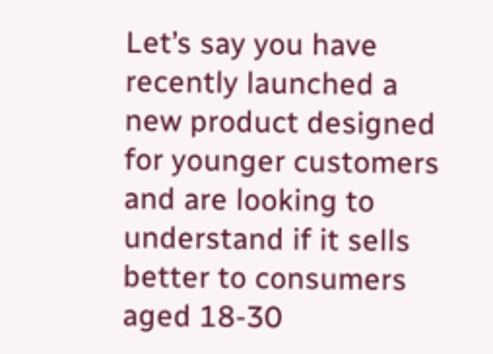Let’s say you have recently launched a new product designed for younger customers and are looking to understand if it sells better to consumers aged 18-30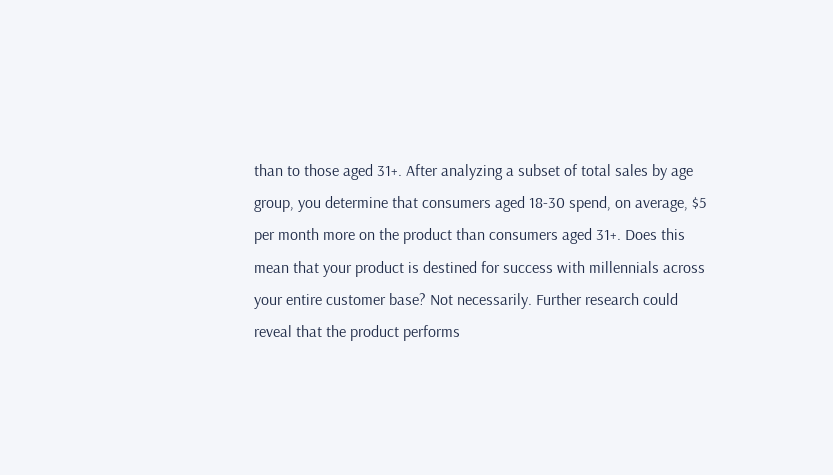than to those aged 31+. After analyzing a subset of total sales by age group, you determine that consumers aged 18-30 spend, on average, $5 per month more on the product than consumers aged 31+. Does this mean that your product is destined for success with millennials across your entire customer base? Not necessarily. Further research could reveal that the product performs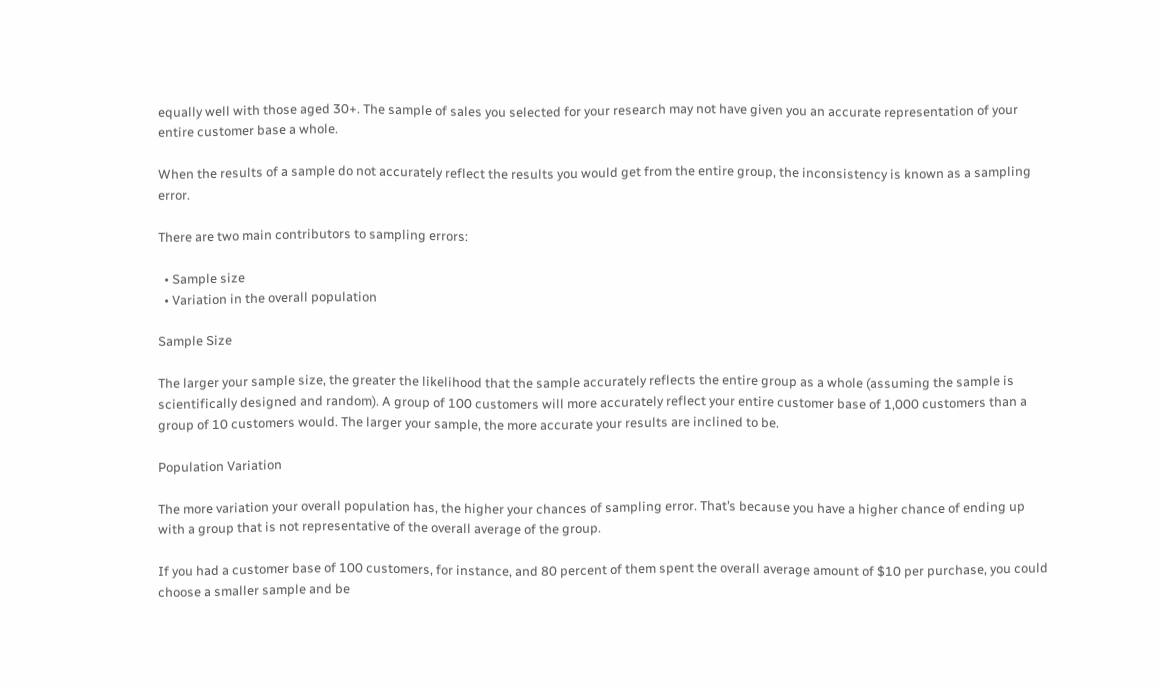equally well with those aged 30+. The sample of sales you selected for your research may not have given you an accurate representation of your entire customer base a whole.

When the results of a sample do not accurately reflect the results you would get from the entire group, the inconsistency is known as a sampling error.

There are two main contributors to sampling errors:

  • Sample size
  • Variation in the overall population

Sample Size

The larger your sample size, the greater the likelihood that the sample accurately reflects the entire group as a whole (assuming the sample is scientifically designed and random). A group of 100 customers will more accurately reflect your entire customer base of 1,000 customers than a group of 10 customers would. The larger your sample, the more accurate your results are inclined to be.

Population Variation

The more variation your overall population has, the higher your chances of sampling error. That’s because you have a higher chance of ending up with a group that is not representative of the overall average of the group.

If you had a customer base of 100 customers, for instance, and 80 percent of them spent the overall average amount of $10 per purchase, you could choose a smaller sample and be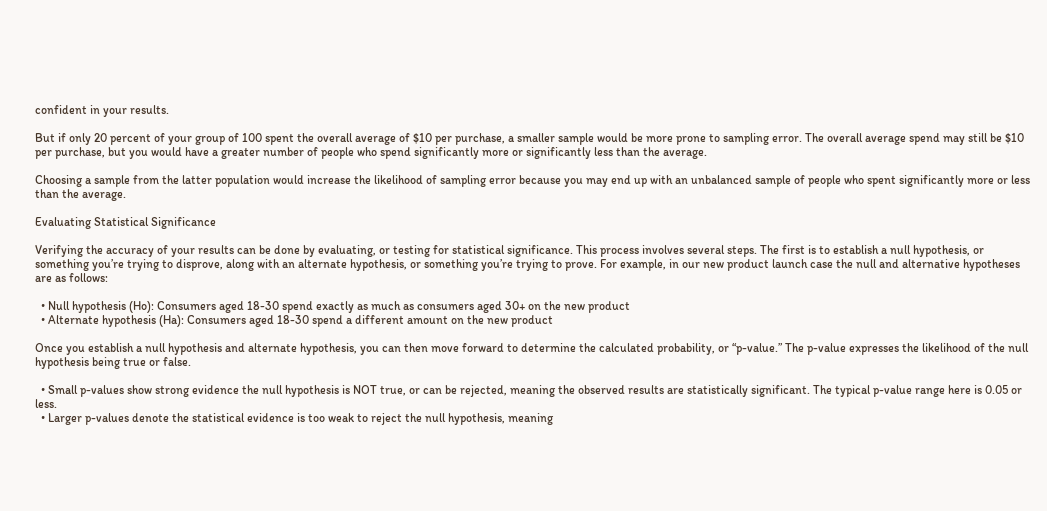confident in your results.

But if only 20 percent of your group of 100 spent the overall average of $10 per purchase, a smaller sample would be more prone to sampling error. The overall average spend may still be $10 per purchase, but you would have a greater number of people who spend significantly more or significantly less than the average.

Choosing a sample from the latter population would increase the likelihood of sampling error because you may end up with an unbalanced sample of people who spent significantly more or less than the average.

Evaluating Statistical Significance

Verifying the accuracy of your results can be done by evaluating, or testing for statistical significance. This process involves several steps. The first is to establish a null hypothesis, or something you’re trying to disprove, along with an alternate hypothesis, or something you’re trying to prove. For example, in our new product launch case the null and alternative hypotheses are as follows:

  • Null hypothesis (Ho): Consumers aged 18-30 spend exactly as much as consumers aged 30+ on the new product
  • Alternate hypothesis (Ha): Consumers aged 18-30 spend a different amount on the new product

Once you establish a null hypothesis and alternate hypothesis, you can then move forward to determine the calculated probability, or “p-value.” The p-value expresses the likelihood of the null hypothesis being true or false.

  • Small p-values show strong evidence the null hypothesis is NOT true, or can be rejected, meaning the observed results are statistically significant. The typical p-value range here is 0.05 or less.
  • Larger p-values denote the statistical evidence is too weak to reject the null hypothesis, meaning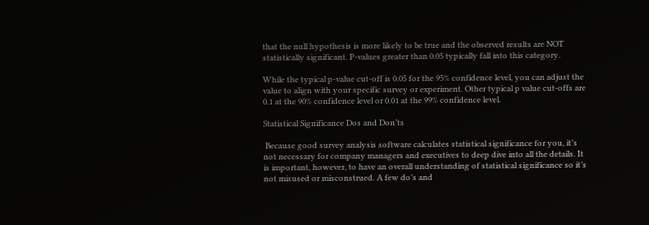that the null hypothesis is more likely to be true and the observed results are NOT statistically significant. P-values greater than 0.05 typically fall into this category.

While the typical p-value cut-off is 0.05 for the 95% confidence level, you can adjust the value to align with your specific survey or experiment. Other typical p value cut-offs are 0.1 at the 90% confidence level or 0.01 at the 99% confidence level.

Statistical Significance Dos and Don’ts

 Because good survey analysis software calculates statistical significance for you, it’s not necessary for company managers and executives to deep dive into all the details. It is important, however, to have an overall understanding of statistical significance so it’s not misused or misconstrued. A few do’s and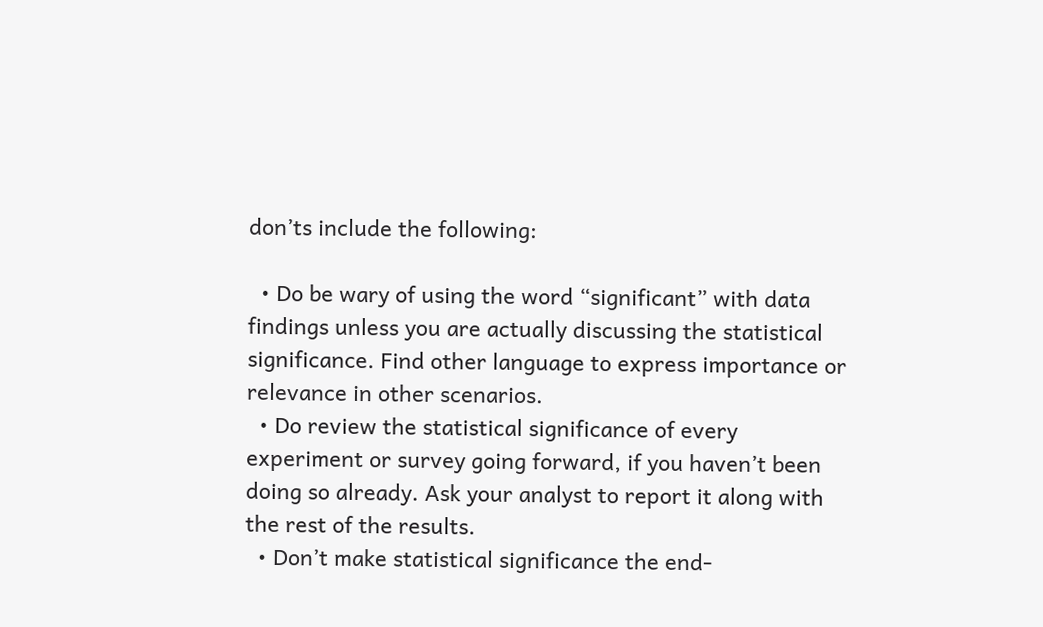don’ts include the following:

  • Do be wary of using the word “significant” with data findings unless you are actually discussing the statistical significance. Find other language to express importance or relevance in other scenarios.
  • Do review the statistical significance of every experiment or survey going forward, if you haven’t been doing so already. Ask your analyst to report it along with the rest of the results.
  • Don’t make statistical significance the end-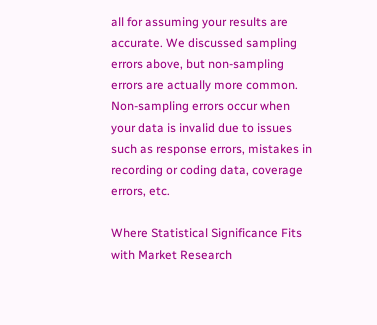all for assuming your results are accurate. We discussed sampling errors above, but non-sampling errors are actually more common. Non-sampling errors occur when your data is invalid due to issues such as response errors, mistakes in recording or coding data, coverage errors, etc.

Where Statistical Significance Fits with Market Research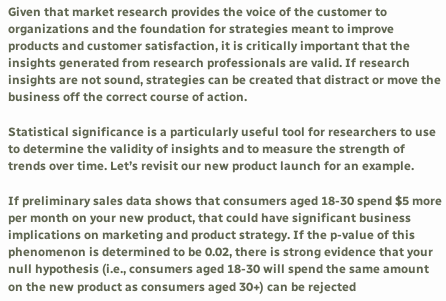Given that market research provides the voice of the customer to organizations and the foundation for strategies meant to improve products and customer satisfaction, it is critically important that the insights generated from research professionals are valid. If research insights are not sound, strategies can be created that distract or move the business off the correct course of action.

Statistical significance is a particularly useful tool for researchers to use to determine the validity of insights and to measure the strength of trends over time. Let’s revisit our new product launch for an example.

If preliminary sales data shows that consumers aged 18-30 spend $5 more per month on your new product, that could have significant business implications on marketing and product strategy. If the p-value of this phenomenon is determined to be 0.02, there is strong evidence that your null hypothesis (i.e., consumers aged 18-30 will spend the same amount on the new product as consumers aged 30+) can be rejected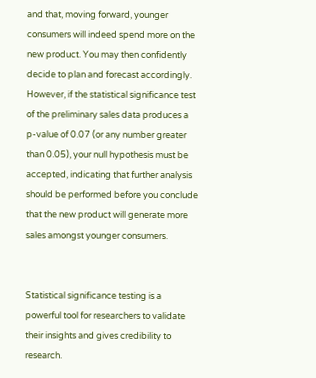and that, moving forward, younger consumers will indeed spend more on the new product. You may then confidently decide to plan and forecast accordingly. However, if the statistical significance test of the preliminary sales data produces a p-value of 0.07 (or any number greater than 0.05), your null hypothesis must be accepted, indicating that further analysis should be performed before you conclude that the new product will generate more sales amongst younger consumers.


Statistical significance testing is a powerful tool for researchers to validate their insights and gives credibility to research.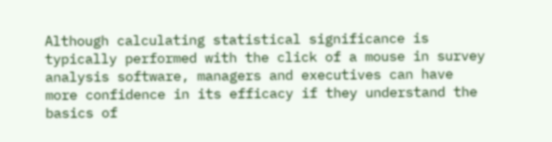Although calculating statistical significance is typically performed with the click of a mouse in survey analysis software, managers and executives can have more confidence in its efficacy if they understand the basics of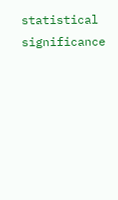statistical significance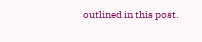outlined in this post.